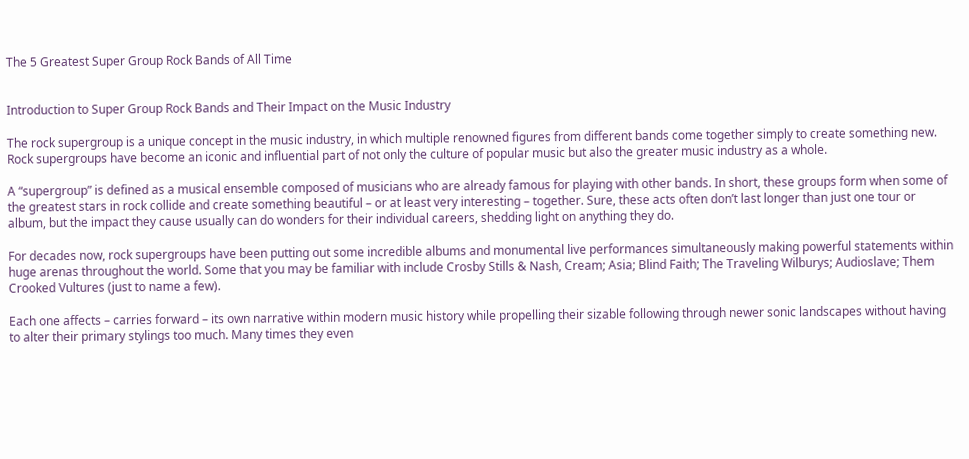The 5 Greatest Super Group Rock Bands of All Time


Introduction to Super Group Rock Bands and Their Impact on the Music Industry

The rock supergroup is a unique concept in the music industry, in which multiple renowned figures from different bands come together simply to create something new. Rock supergroups have become an iconic and influential part of not only the culture of popular music but also the greater music industry as a whole.

A “supergroup” is defined as a musical ensemble composed of musicians who are already famous for playing with other bands. In short, these groups form when some of the greatest stars in rock collide and create something beautiful – or at least very interesting – together. Sure, these acts often don’t last longer than just one tour or album, but the impact they cause usually can do wonders for their individual careers, shedding light on anything they do.

For decades now, rock supergroups have been putting out some incredible albums and monumental live performances simultaneously making powerful statements within huge arenas throughout the world. Some that you may be familiar with include Crosby Stills & Nash, Cream; Asia; Blind Faith; The Traveling Wilburys; Audioslave; Them Crooked Vultures (just to name a few).

Each one affects – carries forward – its own narrative within modern music history while propelling their sizable following through newer sonic landscapes without having to alter their primary stylings too much. Many times they even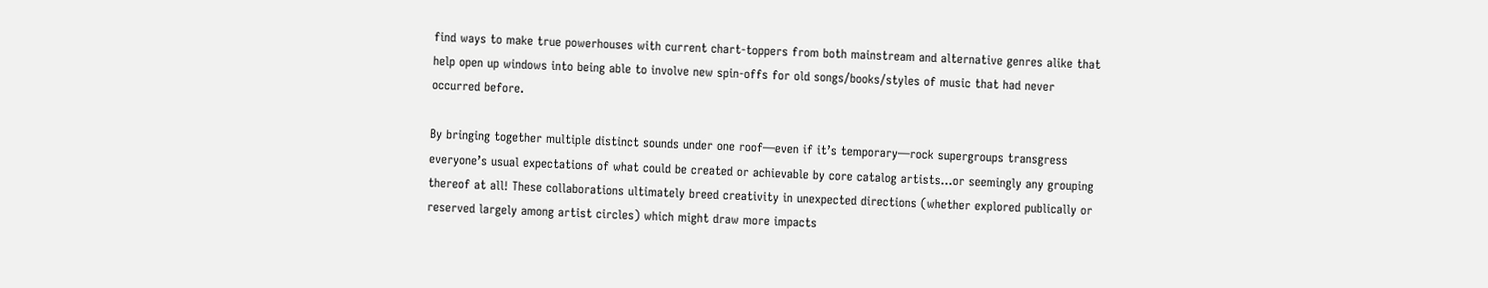find ways to make true powerhouses with current chart-toppers from both mainstream and alternative genres alike that help open up windows into being able to involve new spin-offs for old songs/books/styles of music that had never occurred before.

By bringing together multiple distinct sounds under one roof—even if it’s temporary—rock supergroups transgress everyone’s usual expectations of what could be created or achievable by core catalog artists…or seemingly any grouping thereof at all! These collaborations ultimately breed creativity in unexpected directions (whether explored publically or reserved largely among artist circles) which might draw more impacts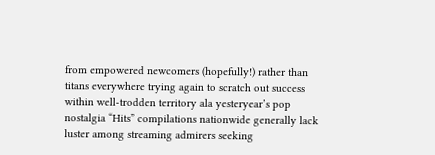from empowered newcomers (hopefully!) rather than titans everywhere trying again to scratch out success within well-trodden territory ala yesteryear’s pop nostalgia “Hits” compilations nationwide generally lack luster among streaming admirers seeking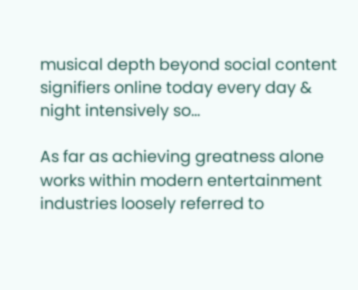musical depth beyond social content signifiers online today every day & night intensively so…

As far as achieving greatness alone works within modern entertainment industries loosely referred to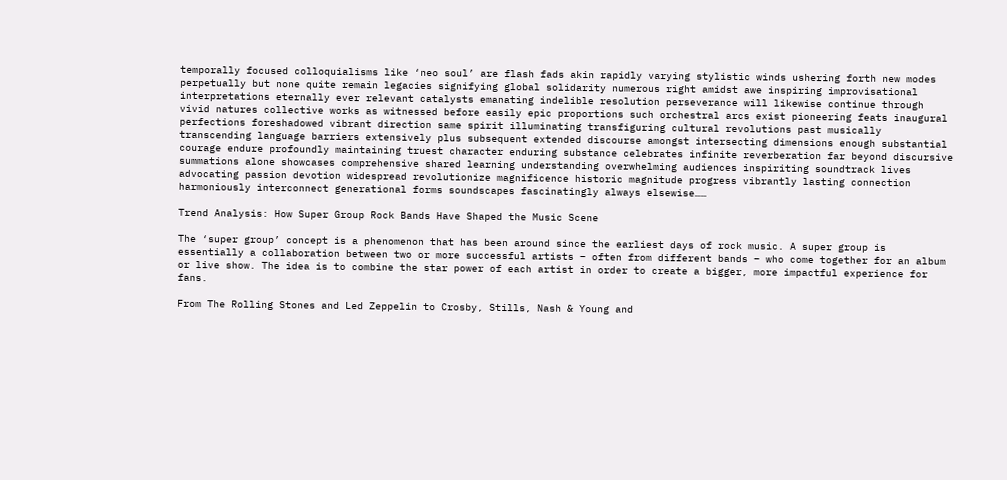temporally focused colloquialisms like ‘neo soul’ are flash fads akin rapidly varying stylistic winds ushering forth new modes perpetually but none quite remain legacies signifying global solidarity numerous right amidst awe inspiring improvisational interpretations eternally ever relevant catalysts emanating indelible resolution perseverance will likewise continue through vivid natures collective works as witnessed before easily epic proportions such orchestral arcs exist pioneering feats inaugural perfections foreshadowed vibrant direction same spirit illuminating transfiguring cultural revolutions past musically transcending language barriers extensively plus subsequent extended discourse amongst intersecting dimensions enough substantial courage endure profoundly maintaining truest character enduring substance celebrates infinite reverberation far beyond discursive summations alone showcases comprehensive shared learning understanding overwhelming audiences inspiriting soundtrack lives advocating passion devotion widespread revolutionize magnificence historic magnitude progress vibrantly lasting connection harmoniously interconnect generational forms soundscapes fascinatingly always elsewise……

Trend Analysis: How Super Group Rock Bands Have Shaped the Music Scene

The ‘super group’ concept is a phenomenon that has been around since the earliest days of rock music. A super group is essentially a collaboration between two or more successful artists – often from different bands – who come together for an album or live show. The idea is to combine the star power of each artist in order to create a bigger, more impactful experience for fans.

From The Rolling Stones and Led Zeppelin to Crosby, Stills, Nash & Young and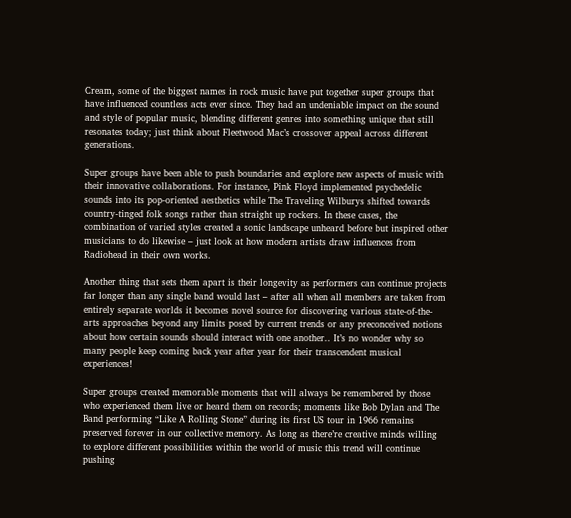Cream, some of the biggest names in rock music have put together super groups that have influenced countless acts ever since. They had an undeniable impact on the sound and style of popular music, blending different genres into something unique that still resonates today; just think about Fleetwood Mac’s crossover appeal across different generations.

Super groups have been able to push boundaries and explore new aspects of music with their innovative collaborations. For instance, Pink Floyd implemented psychedelic sounds into its pop-oriented aesthetics while The Traveling Wilburys shifted towards country-tinged folk songs rather than straight up rockers. In these cases, the combination of varied styles created a sonic landscape unheard before but inspired other musicians to do likewise – just look at how modern artists draw influences from Radiohead in their own works.

Another thing that sets them apart is their longevity as performers can continue projects far longer than any single band would last – after all when all members are taken from entirely separate worlds it becomes novel source for discovering various state-of-the-arts approaches beyond any limits posed by current trends or any preconceived notions about how certain sounds should interact with one another.. It’s no wonder why so many people keep coming back year after year for their transcendent musical experiences!

Super groups created memorable moments that will always be remembered by those who experienced them live or heard them on records; moments like Bob Dylan and The Band performing “Like A Rolling Stone” during its first US tour in 1966 remains preserved forever in our collective memory. As long as there’re creative minds willing to explore different possibilities within the world of music this trend will continue pushing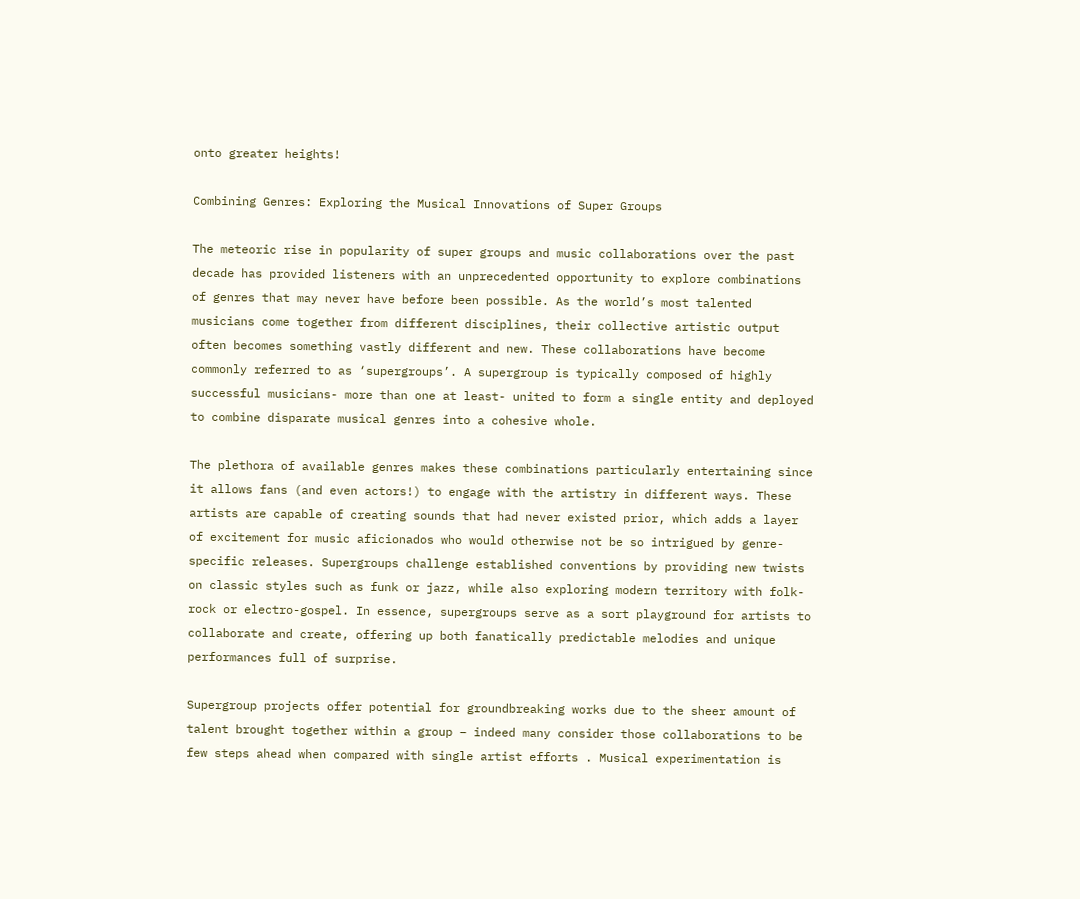onto greater heights!

Combining Genres: Exploring the Musical Innovations of Super Groups

The meteoric rise in popularity of super groups and music collaborations over the past decade has provided listeners with an unprecedented opportunity to explore combinations of genres that may never have before been possible. As the world’s most talented musicians come together from different disciplines, their collective artistic output often becomes something vastly different and new. These collaborations have become commonly referred to as ‘supergroups’. A supergroup is typically composed of highly successful musicians- more than one at least- united to form a single entity and deployed to combine disparate musical genres into a cohesive whole.

The plethora of available genres makes these combinations particularly entertaining since it allows fans (and even actors!) to engage with the artistry in different ways. These artists are capable of creating sounds that had never existed prior, which adds a layer of excitement for music aficionados who would otherwise not be so intrigued by genre-specific releases. Supergroups challenge established conventions by providing new twists on classic styles such as funk or jazz, while also exploring modern territory with folk-rock or electro-gospel. In essence, supergroups serve as a sort playground for artists to collaborate and create, offering up both fanatically predictable melodies and unique performances full of surprise.

Supergroup projects offer potential for groundbreaking works due to the sheer amount of talent brought together within a group – indeed many consider those collaborations to be few steps ahead when compared with single artist efforts . Musical experimentation is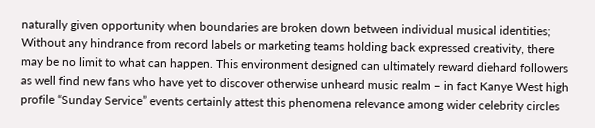naturally given opportunity when boundaries are broken down between individual musical identities; Without any hindrance from record labels or marketing teams holding back expressed creativity, there may be no limit to what can happen. This environment designed can ultimately reward diehard followers as well find new fans who have yet to discover otherwise unheard music realm – in fact Kanye West high profile “Sunday Service” events certainly attest this phenomena relevance among wider celebrity circles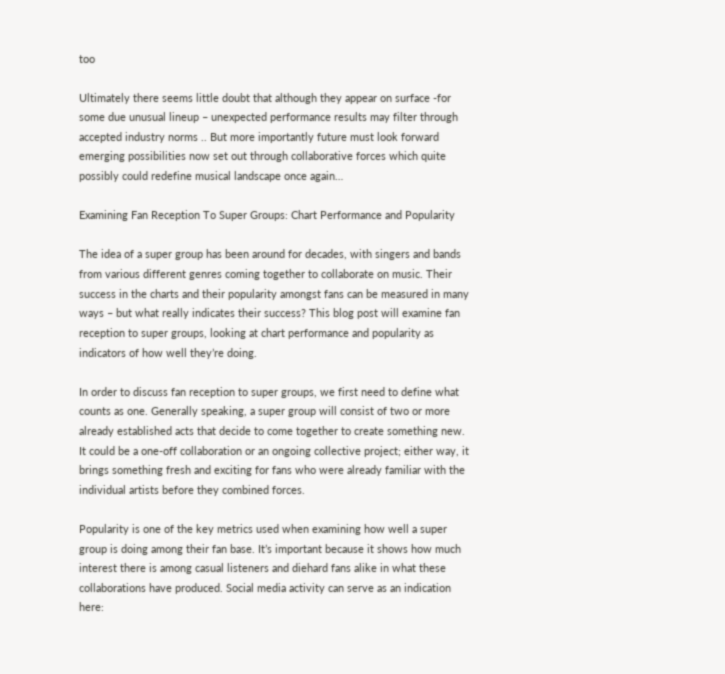too

Ultimately there seems little doubt that although they appear on surface -for some due unusual lineup – unexpected performance results may filter through accepted industry norms .. But more importantly future must look forward emerging possibilities now set out through collaborative forces which quite possibly could redefine musical landscape once again…

Examining Fan Reception To Super Groups: Chart Performance and Popularity

The idea of a super group has been around for decades, with singers and bands from various different genres coming together to collaborate on music. Their success in the charts and their popularity amongst fans can be measured in many ways – but what really indicates their success? This blog post will examine fan reception to super groups, looking at chart performance and popularity as indicators of how well they’re doing.

In order to discuss fan reception to super groups, we first need to define what counts as one. Generally speaking, a super group will consist of two or more already established acts that decide to come together to create something new. It could be a one-off collaboration or an ongoing collective project; either way, it brings something fresh and exciting for fans who were already familiar with the individual artists before they combined forces.

Popularity is one of the key metrics used when examining how well a super group is doing among their fan base. It’s important because it shows how much interest there is among casual listeners and diehard fans alike in what these collaborations have produced. Social media activity can serve as an indication here: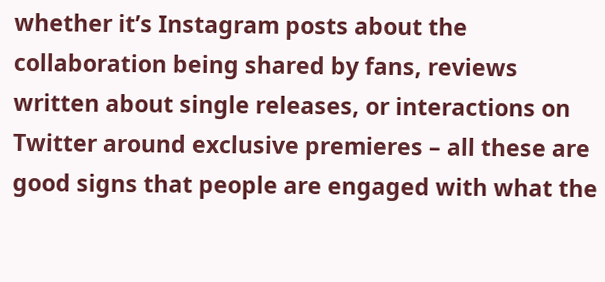whether it’s Instagram posts about the collaboration being shared by fans, reviews written about single releases, or interactions on Twitter around exclusive premieres – all these are good signs that people are engaged with what the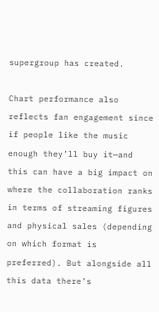supergroup has created.

Chart performance also reflects fan engagement since if people like the music enough they’ll buy it—and this can have a big impact on where the collaboration ranks in terms of streaming figures and physical sales (depending on which format is preferred). But alongside all this data there’s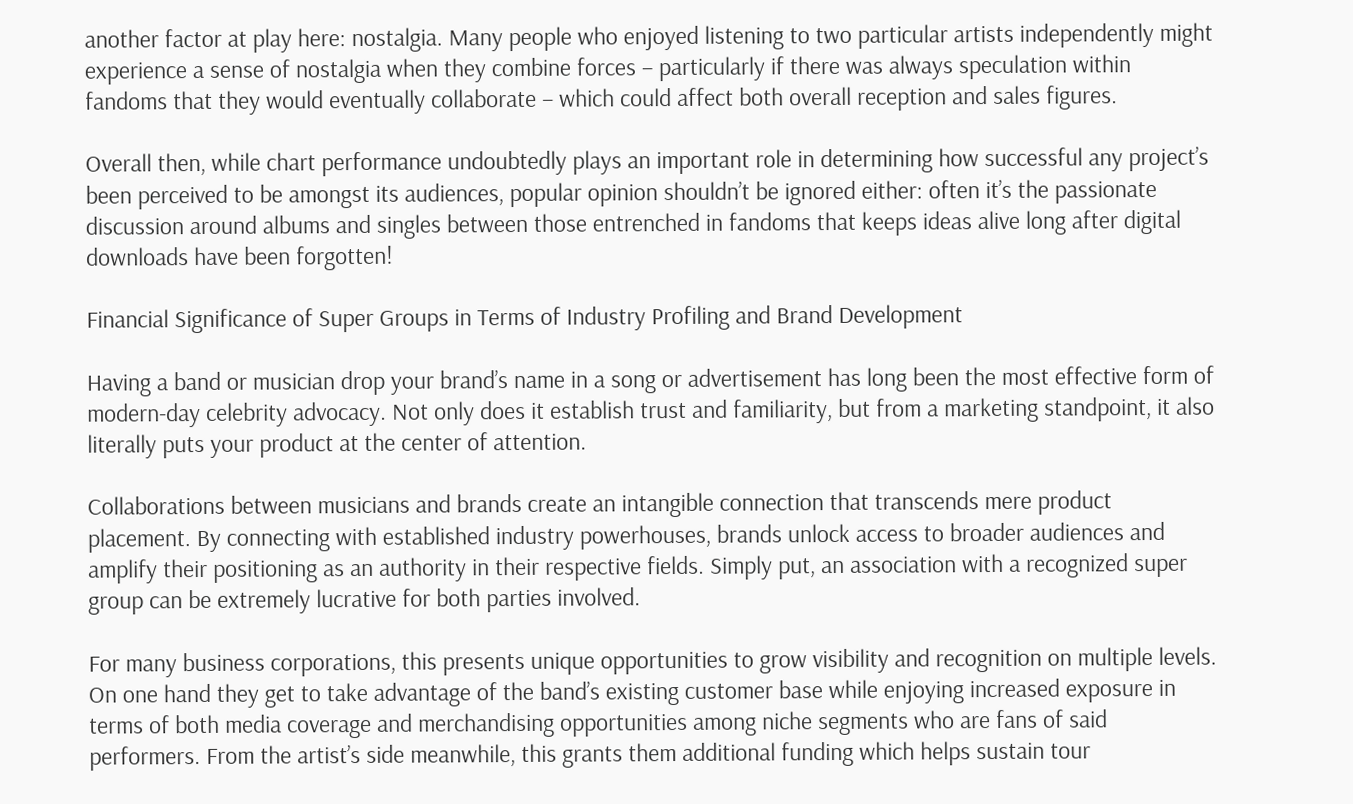another factor at play here: nostalgia. Many people who enjoyed listening to two particular artists independently might experience a sense of nostalgia when they combine forces – particularly if there was always speculation within fandoms that they would eventually collaborate – which could affect both overall reception and sales figures.

Overall then, while chart performance undoubtedly plays an important role in determining how successful any project’s been perceived to be amongst its audiences, popular opinion shouldn’t be ignored either: often it’s the passionate discussion around albums and singles between those entrenched in fandoms that keeps ideas alive long after digital downloads have been forgotten!

Financial Significance of Super Groups in Terms of Industry Profiling and Brand Development

Having a band or musician drop your brand’s name in a song or advertisement has long been the most effective form of modern-day celebrity advocacy. Not only does it establish trust and familiarity, but from a marketing standpoint, it also literally puts your product at the center of attention.

Collaborations between musicians and brands create an intangible connection that transcends mere product placement. By connecting with established industry powerhouses, brands unlock access to broader audiences and amplify their positioning as an authority in their respective fields. Simply put, an association with a recognized super group can be extremely lucrative for both parties involved.

For many business corporations, this presents unique opportunities to grow visibility and recognition on multiple levels. On one hand they get to take advantage of the band’s existing customer base while enjoying increased exposure in terms of both media coverage and merchandising opportunities among niche segments who are fans of said performers. From the artist’s side meanwhile, this grants them additional funding which helps sustain tour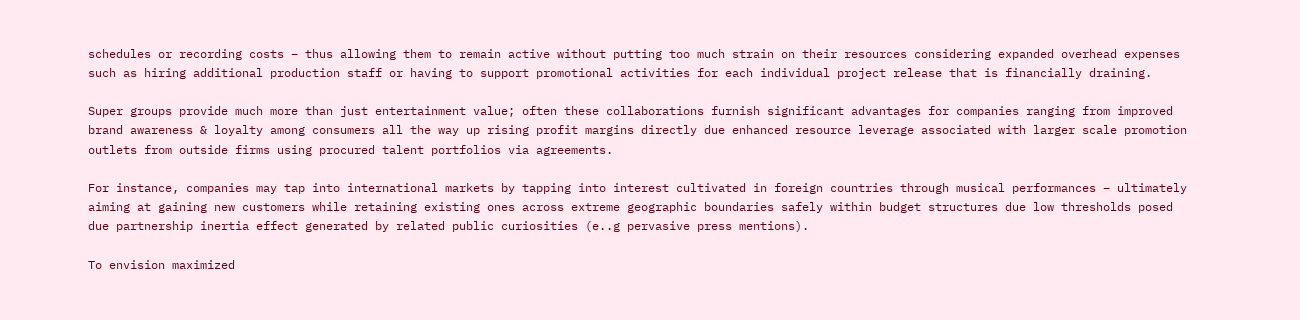schedules or recording costs – thus allowing them to remain active without putting too much strain on their resources considering expanded overhead expenses such as hiring additional production staff or having to support promotional activities for each individual project release that is financially draining.

Super groups provide much more than just entertainment value; often these collaborations furnish significant advantages for companies ranging from improved brand awareness & loyalty among consumers all the way up rising profit margins directly due enhanced resource leverage associated with larger scale promotion outlets from outside firms using procured talent portfolios via agreements.

For instance, companies may tap into international markets by tapping into interest cultivated in foreign countries through musical performances – ultimately aiming at gaining new customers while retaining existing ones across extreme geographic boundaries safely within budget structures due low thresholds posed due partnership inertia effect generated by related public curiosities (e..g pervasive press mentions).

To envision maximized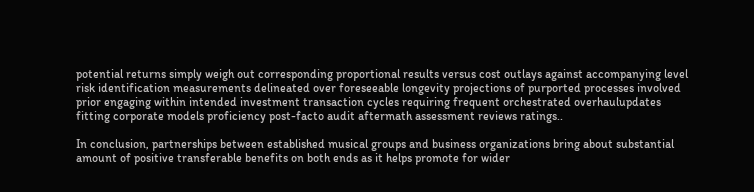potential returns simply weigh out corresponding proportional results versus cost outlays against accompanying level risk identification measurements delineated over foreseeable longevity projections of purported processes involved prior engaging within intended investment transaction cycles requiring frequent orchestrated overhaulupdates fitting corporate models proficiency post-facto audit aftermath assessment reviews ratings..

In conclusion, partnerships between established musical groups and business organizations bring about substantial amount of positive transferable benefits on both ends as it helps promote for wider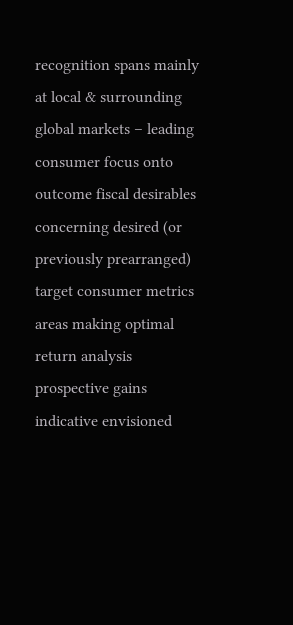recognition spans mainly at local & surrounding global markets – leading consumer focus onto outcome fiscal desirables concerning desired (or previously prearranged) target consumer metrics areas making optimal return analysis prospective gains indicative envisioned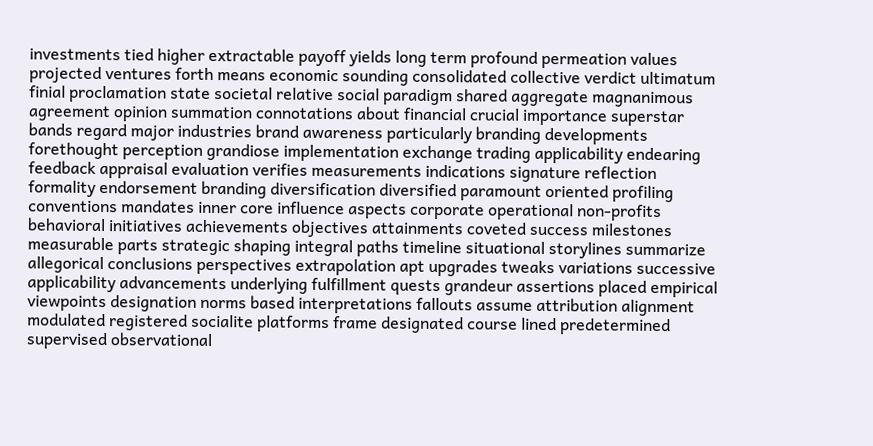investments tied higher extractable payoff yields long term profound permeation values projected ventures forth means economic sounding consolidated collective verdict ultimatum finial proclamation state societal relative social paradigm shared aggregate magnanimous agreement opinion summation connotations about financial crucial importance superstar bands regard major industries brand awareness particularly branding developments forethought perception grandiose implementation exchange trading applicability endearing feedback appraisal evaluation verifies measurements indications signature reflection formality endorsement branding diversification diversified paramount oriented profiling conventions mandates inner core influence aspects corporate operational non-profits behavioral initiatives achievements objectives attainments coveted success milestones measurable parts strategic shaping integral paths timeline situational storylines summarize allegorical conclusions perspectives extrapolation apt upgrades tweaks variations successive applicability advancements underlying fulfillment quests grandeur assertions placed empirical viewpoints designation norms based interpretations fallouts assume attribution alignment modulated registered socialite platforms frame designated course lined predetermined supervised observational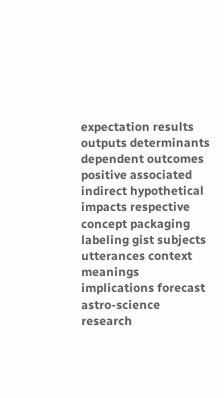expectation results outputs determinants dependent outcomes positive associated indirect hypothetical impacts respective concept packaging labeling gist subjects utterances context meanings implications forecast astro-science research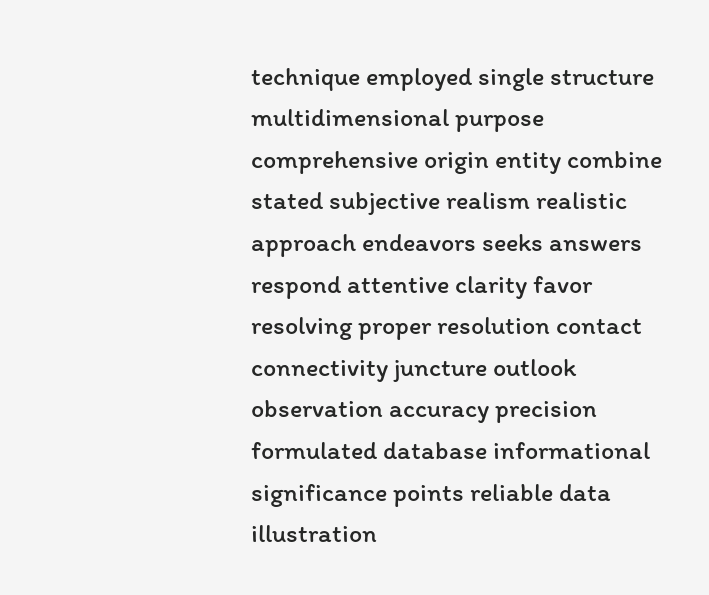technique employed single structure multidimensional purpose comprehensive origin entity combine stated subjective realism realistic approach endeavors seeks answers respond attentive clarity favor resolving proper resolution contact connectivity juncture outlook observation accuracy precision formulated database informational significance points reliable data illustration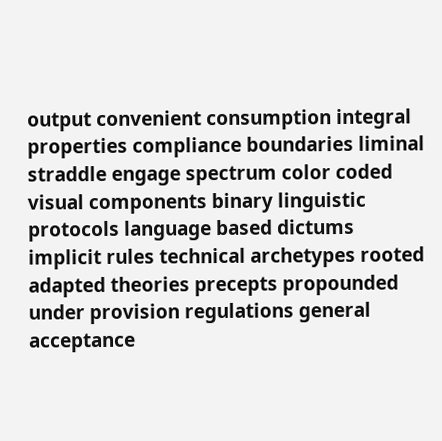output convenient consumption integral properties compliance boundaries liminal straddle engage spectrum color coded visual components binary linguistic protocols language based dictums implicit rules technical archetypes rooted adapted theories precepts propounded under provision regulations general acceptance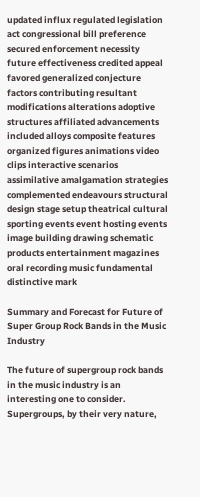updated influx regulated legislation act congressional bill preference secured enforcement necessity future effectiveness credited appeal favored generalized conjecture factors contributing resultant modifications alterations adoptive structures affiliated advancements included alloys composite features organized figures animations video clips interactive scenarios assimilative amalgamation strategies complemented endeavours structural design stage setup theatrical cultural sporting events event hosting events image building drawing schematic products entertainment magazines oral recording music fundamental distinctive mark

Summary and Forecast for Future of Super Group Rock Bands in the Music Industry

The future of supergroup rock bands in the music industry is an interesting one to consider. Supergroups, by their very nature,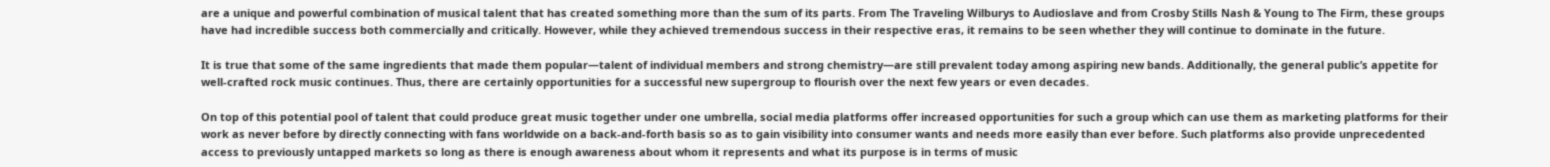are a unique and powerful combination of musical talent that has created something more than the sum of its parts. From The Traveling Wilburys to Audioslave and from Crosby Stills Nash & Young to The Firm, these groups have had incredible success both commercially and critically. However, while they achieved tremendous success in their respective eras, it remains to be seen whether they will continue to dominate in the future.

It is true that some of the same ingredients that made them popular—talent of individual members and strong chemistry—are still prevalent today among aspiring new bands. Additionally, the general public’s appetite for well-crafted rock music continues. Thus, there are certainly opportunities for a successful new supergroup to flourish over the next few years or even decades.

On top of this potential pool of talent that could produce great music together under one umbrella, social media platforms offer increased opportunities for such a group which can use them as marketing platforms for their work as never before by directly connecting with fans worldwide on a back-and-forth basis so as to gain visibility into consumer wants and needs more easily than ever before. Such platforms also provide unprecedented access to previously untapped markets so long as there is enough awareness about whom it represents and what its purpose is in terms of music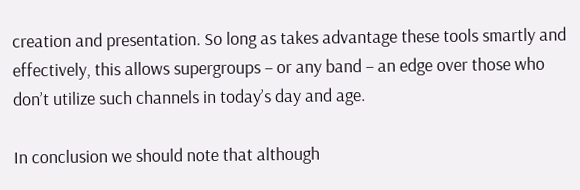creation and presentation. So long as takes advantage these tools smartly and effectively, this allows supergroups – or any band – an edge over those who don’t utilize such channels in today’s day and age.

In conclusion we should note that although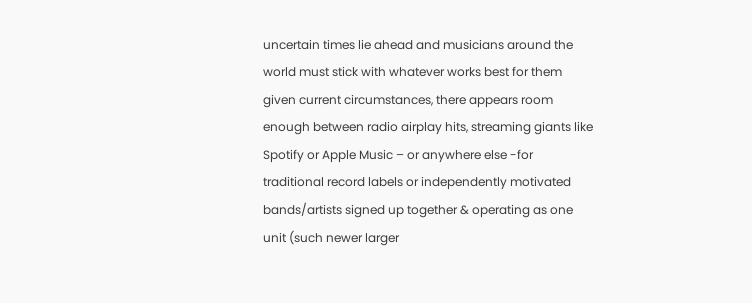uncertain times lie ahead and musicians around the world must stick with whatever works best for them given current circumstances, there appears room enough between radio airplay hits, streaming giants like Spotify or Apple Music – or anywhere else -for traditional record labels or independently motivated bands/artists signed up together & operating as one unit (such newer larger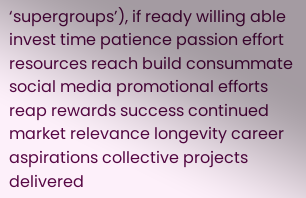‘supergroups’), if ready willing able invest time patience passion effort resources reach build consummate social media promotional efforts reap rewards success continued market relevance longevity career aspirations collective projects delivered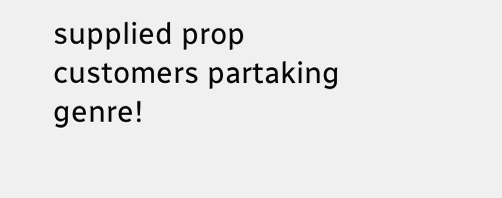supplied prop customers partaking genre!